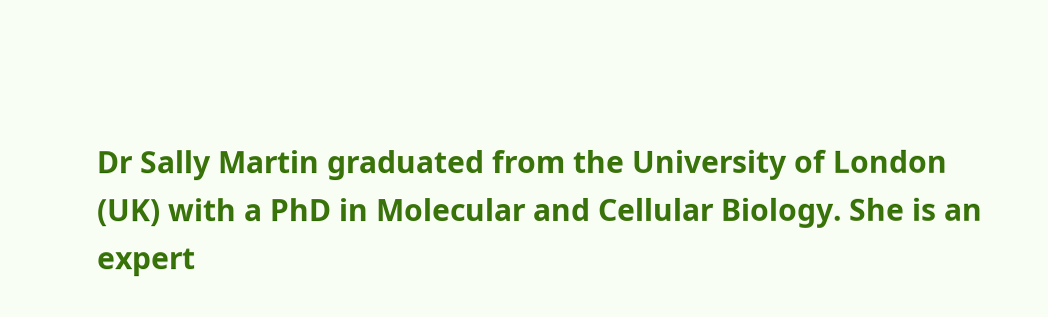Dr Sally Martin graduated from the University of London (UK) with a PhD in Molecular and Cellular Biology. She is an expert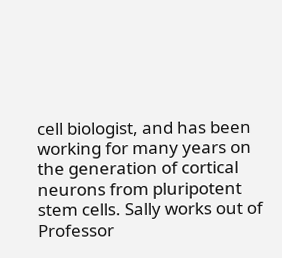cell biologist, and has been working for many years on the generation of cortical neurons from pluripotent stem cells. Sally works out of Professor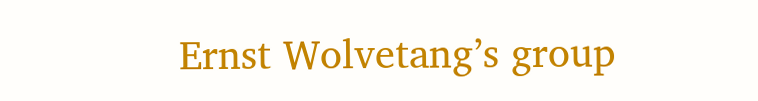Ernst Wolvetang’s group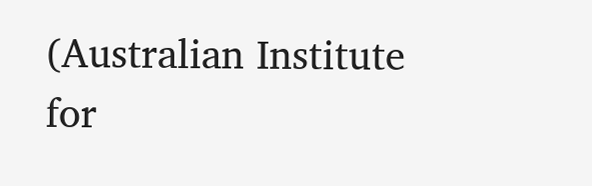(Australian Institute for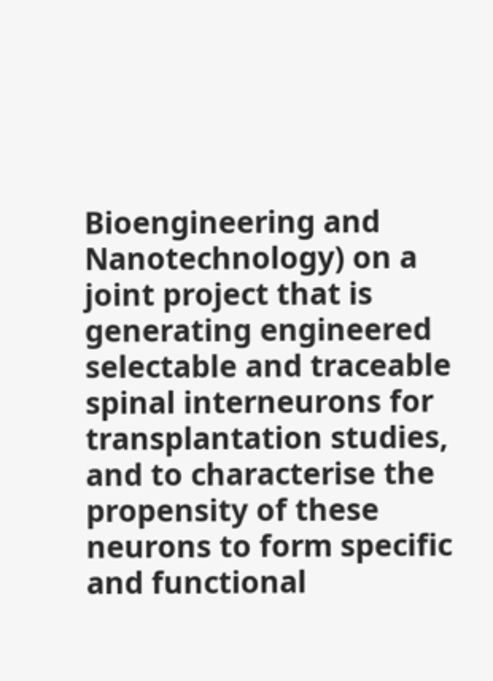Bioengineering and Nanotechnology) on a joint project that is generating engineered selectable and traceable spinal interneurons for transplantation studies, and to characterise the propensity of these neurons to form specific and functional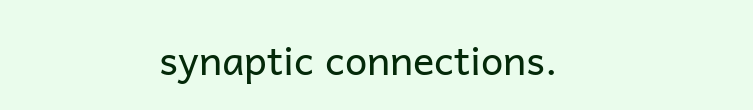synaptic connections.